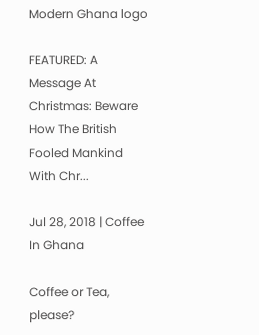Modern Ghana logo

FEATURED: A Message At Christmas: Beware How The British Fooled Mankind With Chr...

Jul 28, 2018 | Coffee In Ghana

Coffee or Tea, please?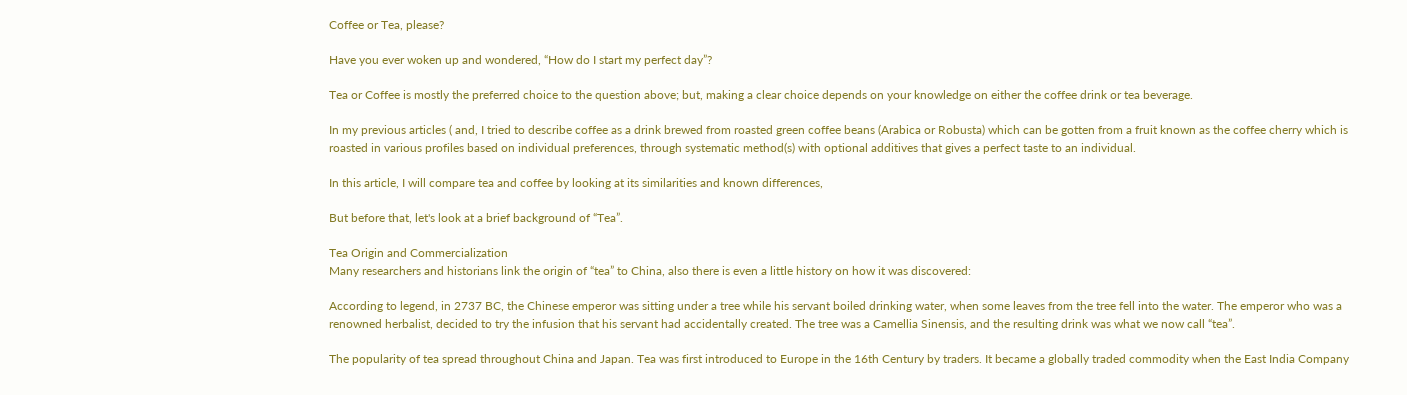Coffee or Tea, please?

Have you ever woken up and wondered, “How do I start my perfect day”?

Tea or Coffee is mostly the preferred choice to the question above; but, making a clear choice depends on your knowledge on either the coffee drink or tea beverage.

In my previous articles ( and, I tried to describe coffee as a drink brewed from roasted green coffee beans (Arabica or Robusta) which can be gotten from a fruit known as the coffee cherry which is roasted in various profiles based on individual preferences, through systematic method(s) with optional additives that gives a perfect taste to an individual.

In this article, I will compare tea and coffee by looking at its similarities and known differences,

But before that, let's look at a brief background of “Tea”.

Tea Origin and Commercialization
Many researchers and historians link the origin of “tea” to China, also there is even a little history on how it was discovered:

According to legend, in 2737 BC, the Chinese emperor was sitting under a tree while his servant boiled drinking water, when some leaves from the tree fell into the water. The emperor who was a renowned herbalist, decided to try the infusion that his servant had accidentally created. The tree was a Camellia Sinensis, and the resulting drink was what we now call “tea”.

The popularity of tea spread throughout China and Japan. Tea was first introduced to Europe in the 16th Century by traders. It became a globally traded commodity when the East India Company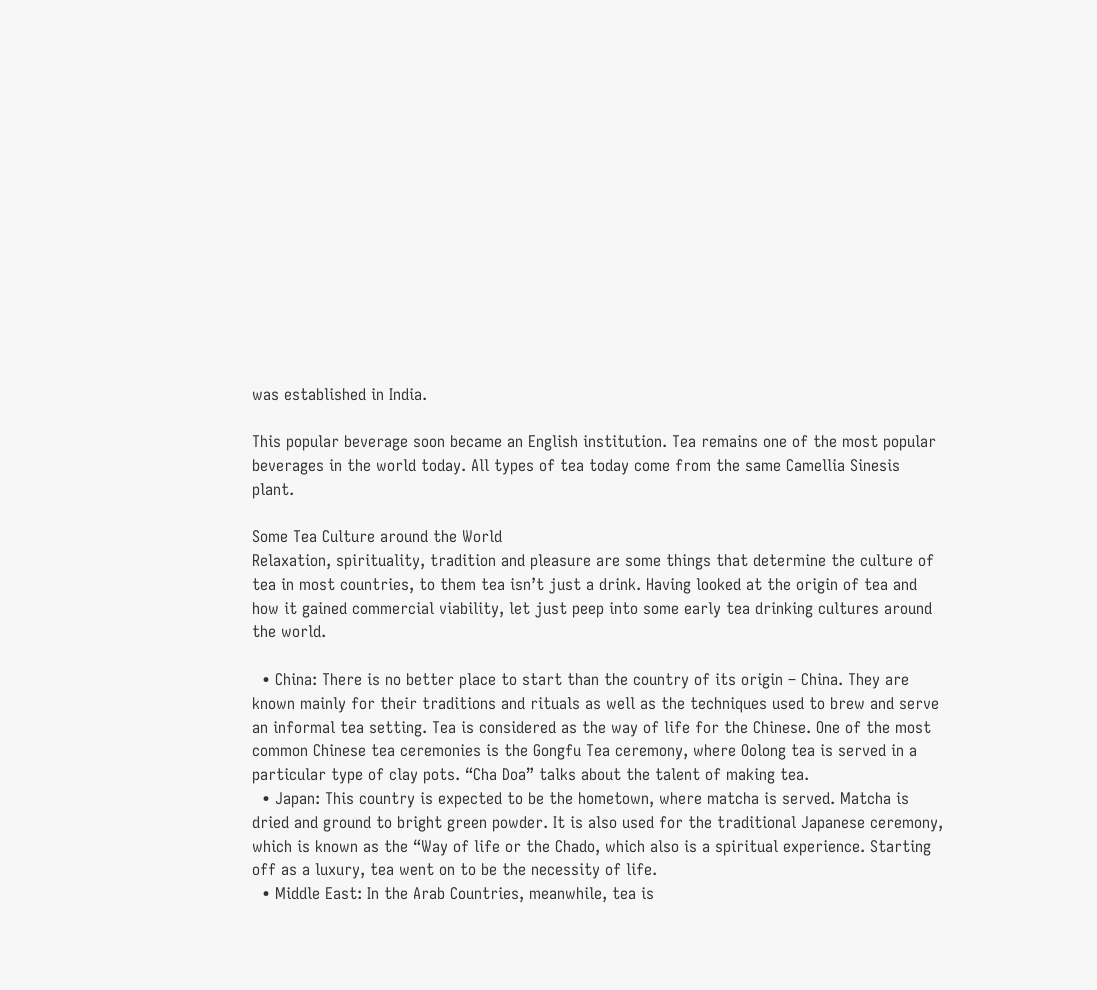was established in India.

This popular beverage soon became an English institution. Tea remains one of the most popular beverages in the world today. All types of tea today come from the same Camellia Sinesis plant.

Some Tea Culture around the World
Relaxation, spirituality, tradition and pleasure are some things that determine the culture of tea in most countries, to them tea isn’t just a drink. Having looked at the origin of tea and how it gained commercial viability, let just peep into some early tea drinking cultures around the world.

  • China: There is no better place to start than the country of its origin – China. They are known mainly for their traditions and rituals as well as the techniques used to brew and serve an informal tea setting. Tea is considered as the way of life for the Chinese. One of the most common Chinese tea ceremonies is the Gongfu Tea ceremony, where Oolong tea is served in a particular type of clay pots. “Cha Doa” talks about the talent of making tea.
  • Japan: This country is expected to be the hometown, where matcha is served. Matcha is dried and ground to bright green powder. It is also used for the traditional Japanese ceremony, which is known as the “Way of life or the Chado, which also is a spiritual experience. Starting off as a luxury, tea went on to be the necessity of life.
  • Middle East: In the Arab Countries, meanwhile, tea is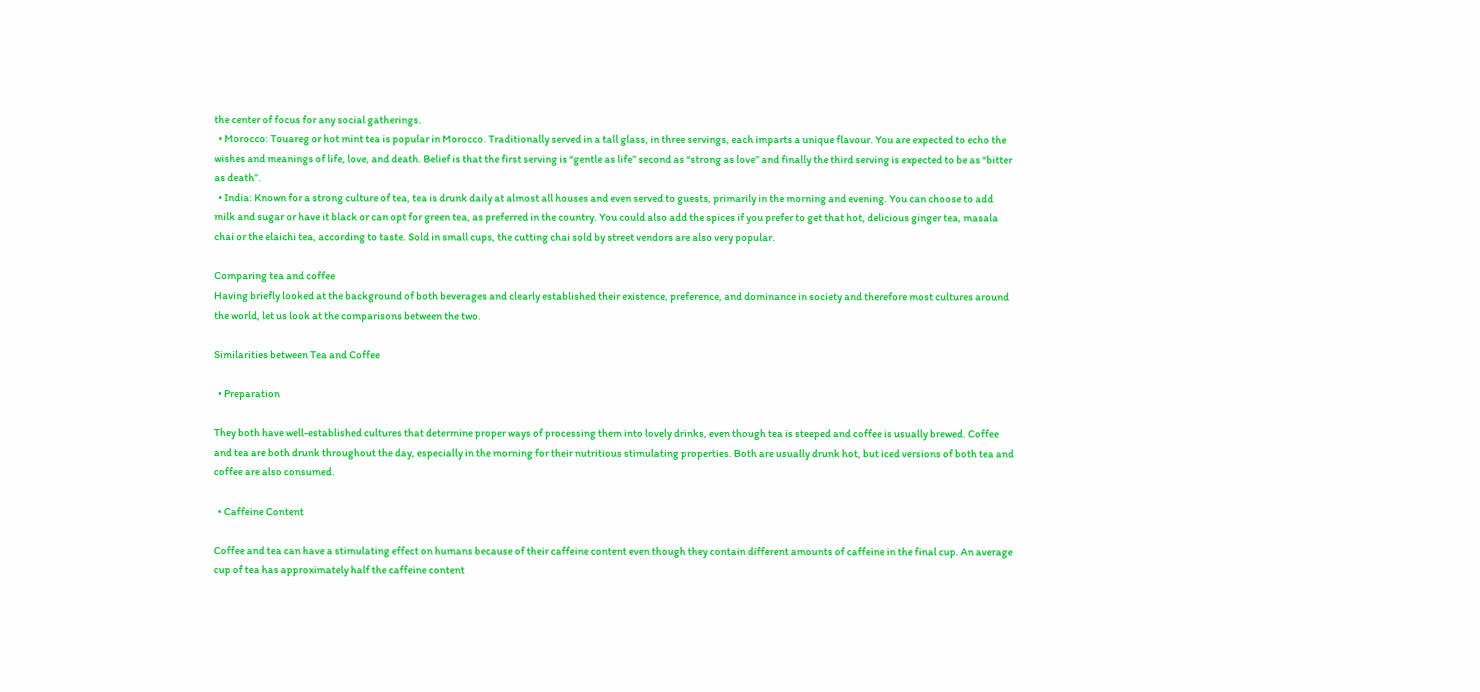the center of focus for any social gatherings.
  • Morocco: Touareg or hot mint tea is popular in Morocco. Traditionally served in a tall glass, in three servings, each imparts a unique flavour. You are expected to echo the wishes and meanings of life, love, and death. Belief is that the first serving is “gentle as life” second as “strong as love” and finally the third serving is expected to be as “bitter as death”.
  • India: Known for a strong culture of tea, tea is drunk daily at almost all houses and even served to guests, primarily in the morning and evening. You can choose to add milk and sugar or have it black or can opt for green tea, as preferred in the country. You could also add the spices if you prefer to get that hot, delicious ginger tea, masala chai or the elaichi tea, according to taste. Sold in small cups, the cutting chai sold by street vendors are also very popular.

Comparing tea and coffee
Having briefly looked at the background of both beverages and clearly established their existence, preference, and dominance in society and therefore most cultures around the world, let us look at the comparisons between the two.

Similarities between Tea and Coffee

  • Preparation

They both have well-established cultures that determine proper ways of processing them into lovely drinks, even though tea is steeped and coffee is usually brewed. Coffee and tea are both drunk throughout the day, especially in the morning for their nutritious stimulating properties. Both are usually drunk hot, but iced versions of both tea and coffee are also consumed.

  • Caffeine Content

Coffee and tea can have a stimulating effect on humans because of their caffeine content even though they contain different amounts of caffeine in the final cup. An average cup of tea has approximately half the caffeine content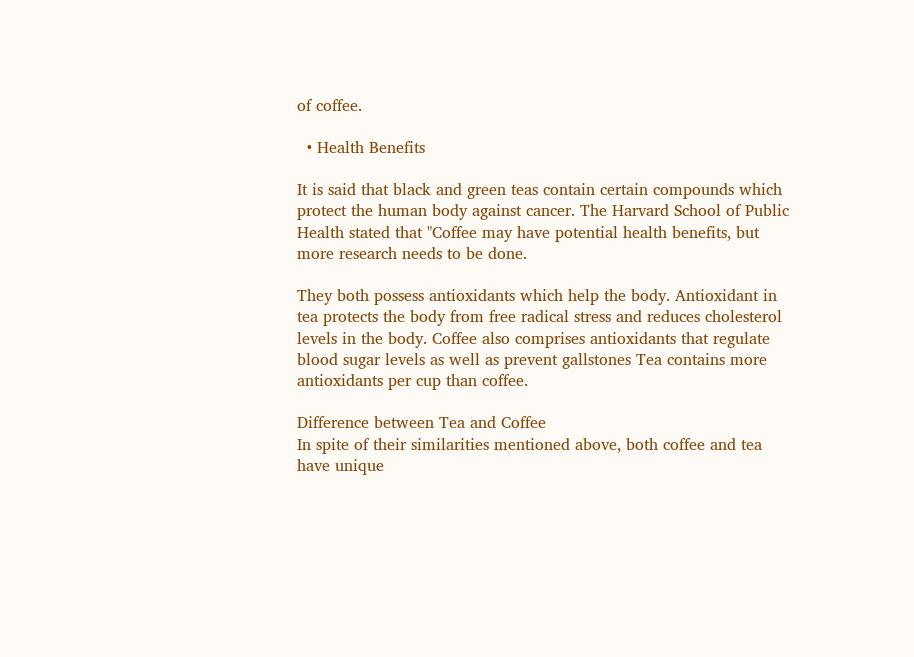of coffee.

  • Health Benefits

It is said that black and green teas contain certain compounds which protect the human body against cancer. The Harvard School of Public Health stated that "Coffee may have potential health benefits, but more research needs to be done.

They both possess antioxidants which help the body. Antioxidant in tea protects the body from free radical stress and reduces cholesterol levels in the body. Coffee also comprises antioxidants that regulate blood sugar levels as well as prevent gallstones Tea contains more antioxidants per cup than coffee.

Difference between Tea and Coffee
In spite of their similarities mentioned above, both coffee and tea have unique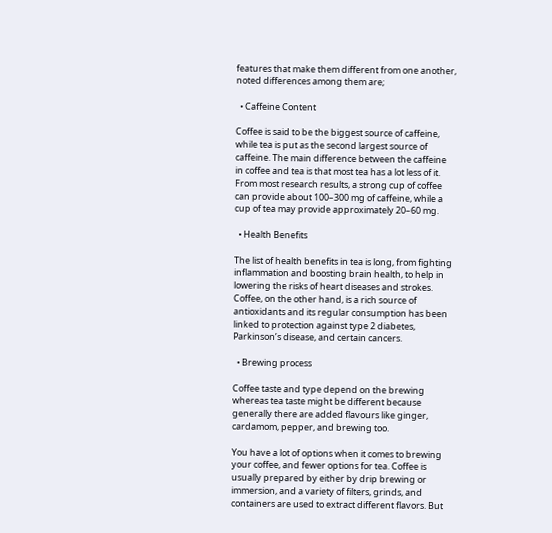features that make them different from one another, noted differences among them are;

  • Caffeine Content

Coffee is said to be the biggest source of caffeine, while tea is put as the second largest source of caffeine. The main difference between the caffeine in coffee and tea is that most tea has a lot less of it. From most research results, a strong cup of coffee can provide about 100–300 mg of caffeine, while a cup of tea may provide approximately 20–60 mg.

  • Health Benefits

The list of health benefits in tea is long, from fighting inflammation and boosting brain health, to help in lowering the risks of heart diseases and strokes. Coffee, on the other hand, is a rich source of antioxidants and its regular consumption has been linked to protection against type 2 diabetes, Parkinson’s disease, and certain cancers.

  • Brewing process

Coffee taste and type depend on the brewing whereas tea taste might be different because generally there are added flavours like ginger, cardamom, pepper, and brewing too.

You have a lot of options when it comes to brewing your coffee, and fewer options for tea. Coffee is usually prepared by either by drip brewing or immersion, and a variety of filters, grinds, and containers are used to extract different flavors. But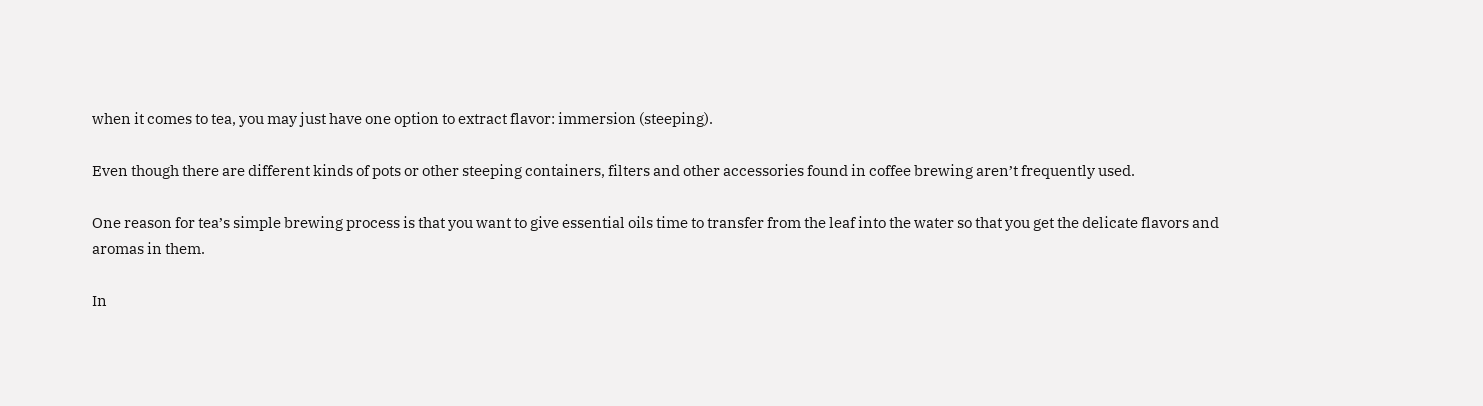when it comes to tea, you may just have one option to extract flavor: immersion (steeping).

Even though there are different kinds of pots or other steeping containers, filters and other accessories found in coffee brewing aren’t frequently used.

One reason for tea’s simple brewing process is that you want to give essential oils time to transfer from the leaf into the water so that you get the delicate flavors and aromas in them.

In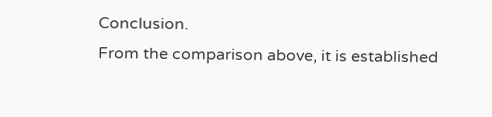Conclusion.
From the comparison above, it is established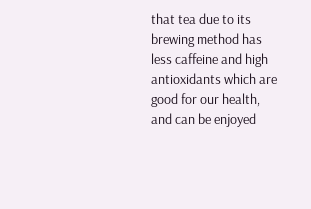that tea due to its brewing method has less caffeine and high antioxidants which are good for our health, and can be enjoyed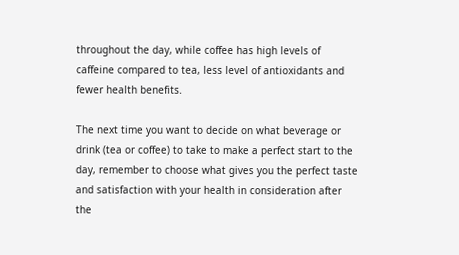throughout the day, while coffee has high levels of caffeine compared to tea, less level of antioxidants and fewer health benefits.

The next time you want to decide on what beverage or drink (tea or coffee) to take to make a perfect start to the day, remember to choose what gives you the perfect taste and satisfaction with your health in consideration after the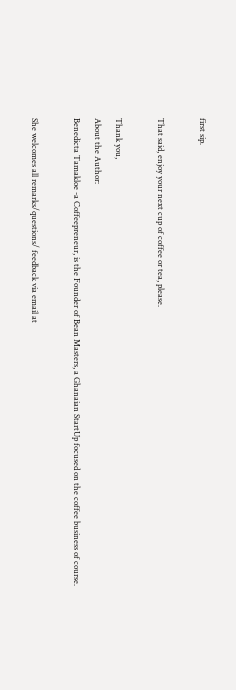first sip.

That said, enjoy your next cup of coffee or tea, please.

Thank you,
About the Author:
Benedicta Tamakloe -a Coffeepreneur, is the Founder of Bean Masters, a Ghanaian StartUp focused on the coffee business of course.

She welcomes all remarks/questions/ feedback via email at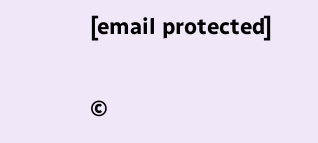[email protected]

©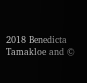2018 Benedicta Tamakloe and ©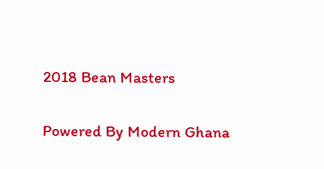2018 Bean Masters

Powered By Modern Ghana